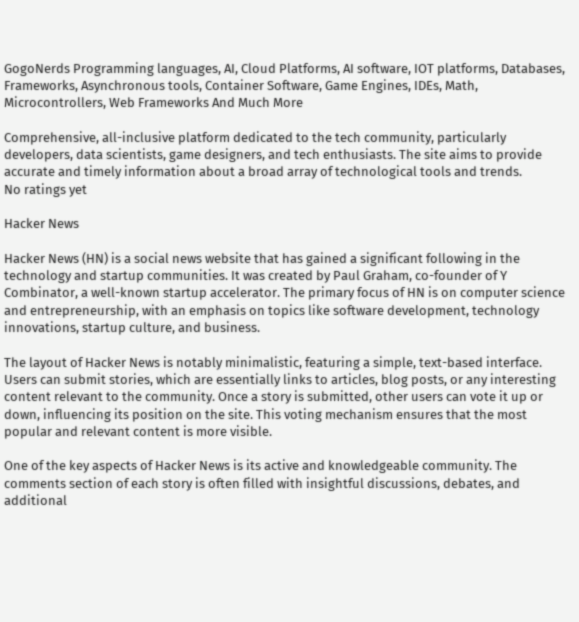GogoNerds Programming languages, AI, Cloud Platforms, AI software, IOT platforms, Databases, Frameworks, Asynchronous tools, Container Software, Game Engines, IDEs, Math, Microcontrollers, Web Frameworks And Much More

Comprehensive, all-inclusive platform dedicated to the tech community, particularly developers, data scientists, game designers, and tech enthusiasts. The site aims to provide accurate and timely information about a broad array of technological tools and trends.
No ratings yet

Hacker News

Hacker News (HN) is a social news website that has gained a significant following in the technology and startup communities. It was created by Paul Graham, co-founder of Y Combinator, a well-known startup accelerator. The primary focus of HN is on computer science and entrepreneurship, with an emphasis on topics like software development, technology innovations, startup culture, and business.

The layout of Hacker News is notably minimalistic, featuring a simple, text-based interface. Users can submit stories, which are essentially links to articles, blog posts, or any interesting content relevant to the community. Once a story is submitted, other users can vote it up or down, influencing its position on the site. This voting mechanism ensures that the most popular and relevant content is more visible.

One of the key aspects of Hacker News is its active and knowledgeable community. The comments section of each story is often filled with insightful discussions, debates, and additional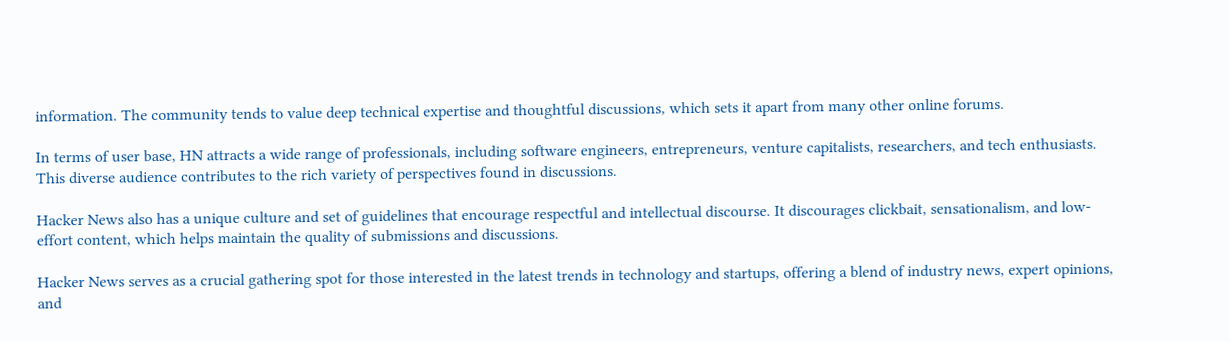information. The community tends to value deep technical expertise and thoughtful discussions, which sets it apart from many other online forums.

In terms of user base, HN attracts a wide range of professionals, including software engineers, entrepreneurs, venture capitalists, researchers, and tech enthusiasts. This diverse audience contributes to the rich variety of perspectives found in discussions.

Hacker News also has a unique culture and set of guidelines that encourage respectful and intellectual discourse. It discourages clickbait, sensationalism, and low-effort content, which helps maintain the quality of submissions and discussions.

Hacker News serves as a crucial gathering spot for those interested in the latest trends in technology and startups, offering a blend of industry news, expert opinions, and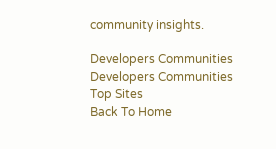community insights.

Developers Communities
Developers Communities Top Sites
Back To Home